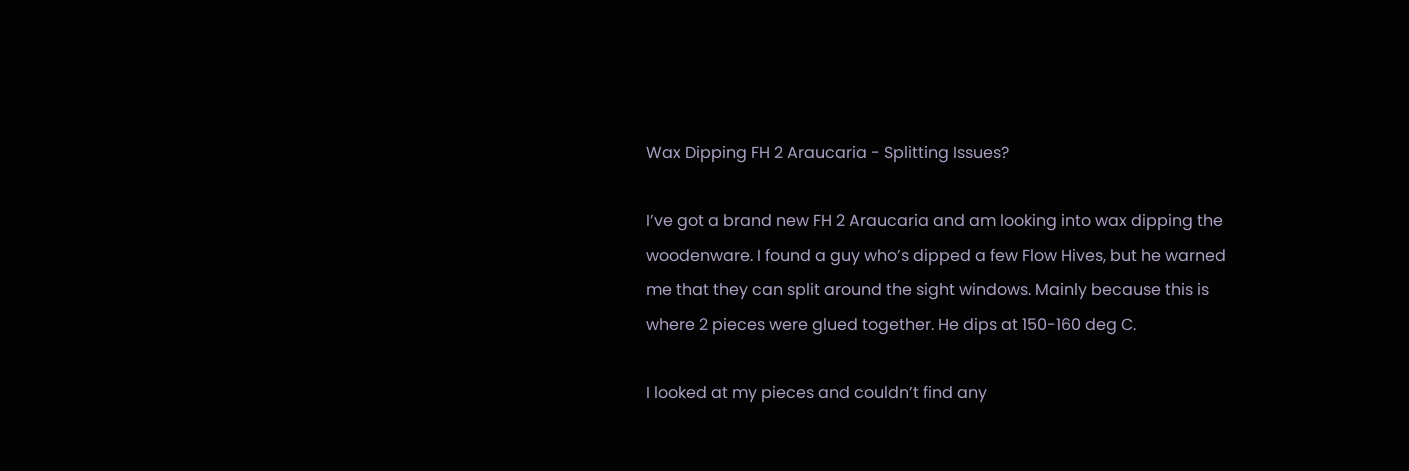Wax Dipping FH 2 Araucaria - Splitting Issues?

I’ve got a brand new FH 2 Araucaria and am looking into wax dipping the woodenware. I found a guy who’s dipped a few Flow Hives, but he warned me that they can split around the sight windows. Mainly because this is where 2 pieces were glued together. He dips at 150-160 deg C.

I looked at my pieces and couldn’t find any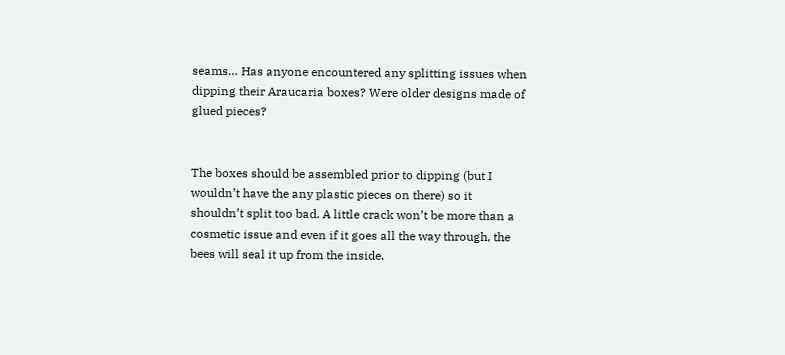seams… Has anyone encountered any splitting issues when dipping their Araucaria boxes? Were older designs made of glued pieces?


The boxes should be assembled prior to dipping (but I wouldn’t have the any plastic pieces on there) so it shouldn’t split too bad. A little crack won’t be more than a cosmetic issue and even if it goes all the way through, the bees will seal it up from the inside.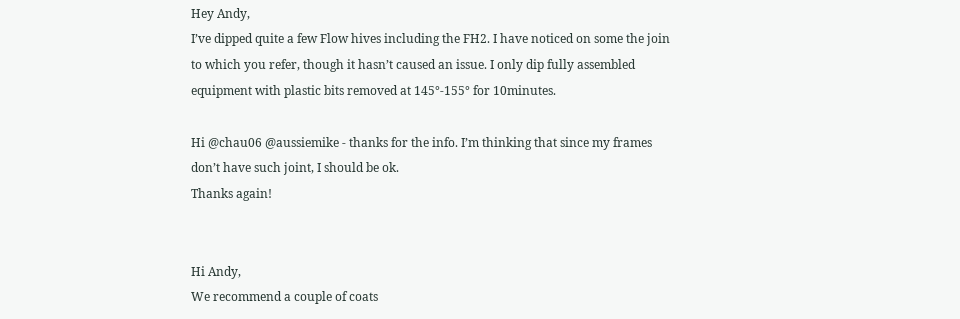Hey Andy,
I’ve dipped quite a few Flow hives including the FH2. I have noticed on some the join to which you refer, though it hasn’t caused an issue. I only dip fully assembled equipment with plastic bits removed at 145°-155° for 10minutes.

Hi @chau06 @aussiemike - thanks for the info. I’m thinking that since my frames don’t have such joint, I should be ok.
Thanks again!


Hi Andy,
We recommend a couple of coats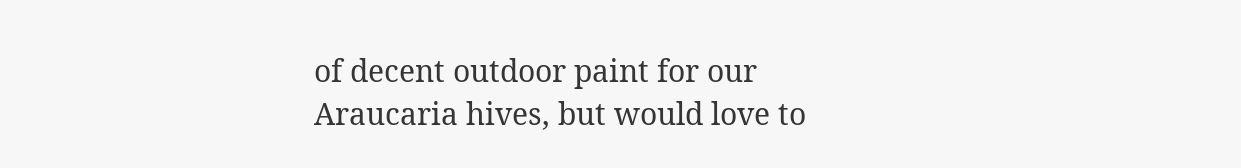of decent outdoor paint for our Araucaria hives, but would love to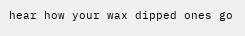hear how your wax dipped ones go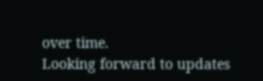over time.
Looking forward to updates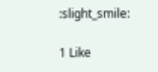:slight_smile:

1 Like